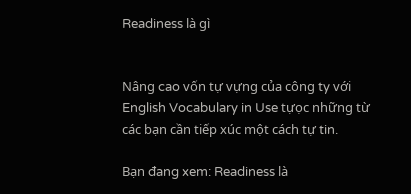Readiness là gì


Nâng cao vốn tự vựng của công ty với English Vocabulary in Use tựọc những từ các bạn cần tiếp xúc một cách tự tin.

Bạn đang xem: Readiness là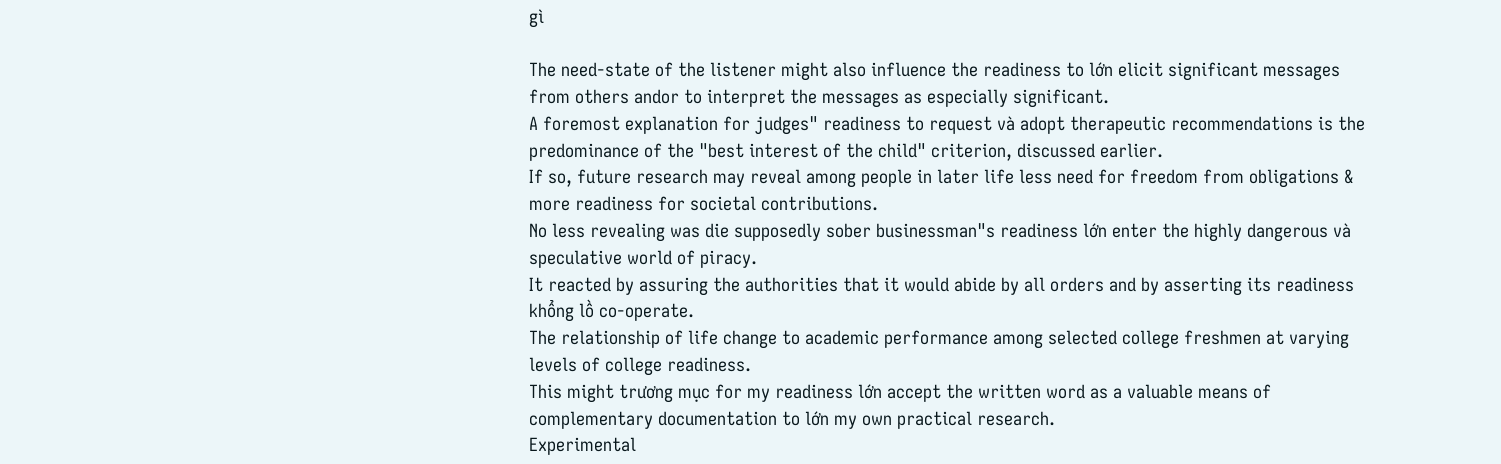gì

The need-state of the listener might also influence the readiness to lớn elicit significant messages from others andor to interpret the messages as especially significant.
A foremost explanation for judges" readiness to request và adopt therapeutic recommendations is the predominance of the "best interest of the child" criterion, discussed earlier.
If so, future research may reveal among people in later life less need for freedom from obligations & more readiness for societal contributions.
No less revealing was die supposedly sober businessman"s readiness lớn enter the highly dangerous và speculative world of piracy.
It reacted by assuring the authorities that it would abide by all orders and by asserting its readiness khổng lồ co-operate.
The relationship of life change to academic performance among selected college freshmen at varying levels of college readiness.
This might trương mục for my readiness lớn accept the written word as a valuable means of complementary documentation to lớn my own practical research.
Experimental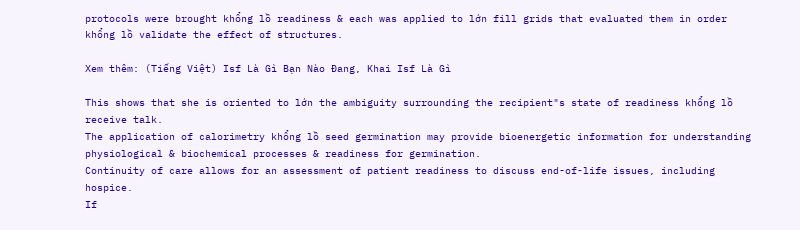protocols were brought khổng lồ readiness & each was applied to lớn fill grids that evaluated them in order khổng lồ validate the effect of structures.

Xem thêm: (Tiếng Việt) Isf Là Gì Bạn Nào Đang, Khai Isf Là Gì

This shows that she is oriented to lớn the ambiguity surrounding the recipient"s state of readiness khổng lồ receive talk.
The application of calorimetry khổng lồ seed germination may provide bioenergetic information for understanding physiological & biochemical processes & readiness for germination.
Continuity of care allows for an assessment of patient readiness to discuss end-of-life issues, including hospice.
If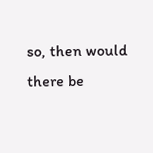so, then would there be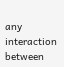any interaction between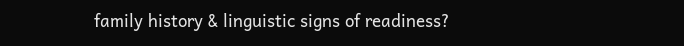family history & linguistic signs of readiness?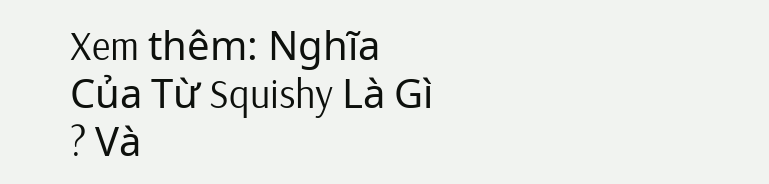Xem thêm: Nghĩa Của Từ Squishy Là Gì ? Và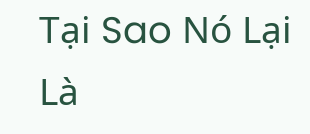Tại Sao Nó Lại Là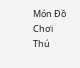Món Đồ Chơi Thú